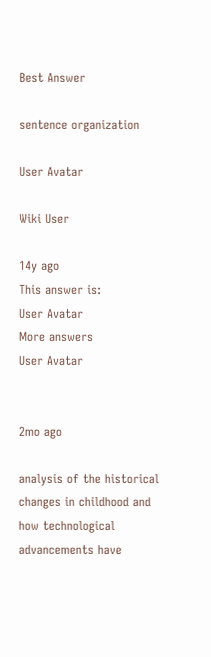Best Answer

sentence organization

User Avatar

Wiki User

14y ago
This answer is:
User Avatar
More answers
User Avatar


2mo ago

analysis of the historical changes in childhood and how technological advancements have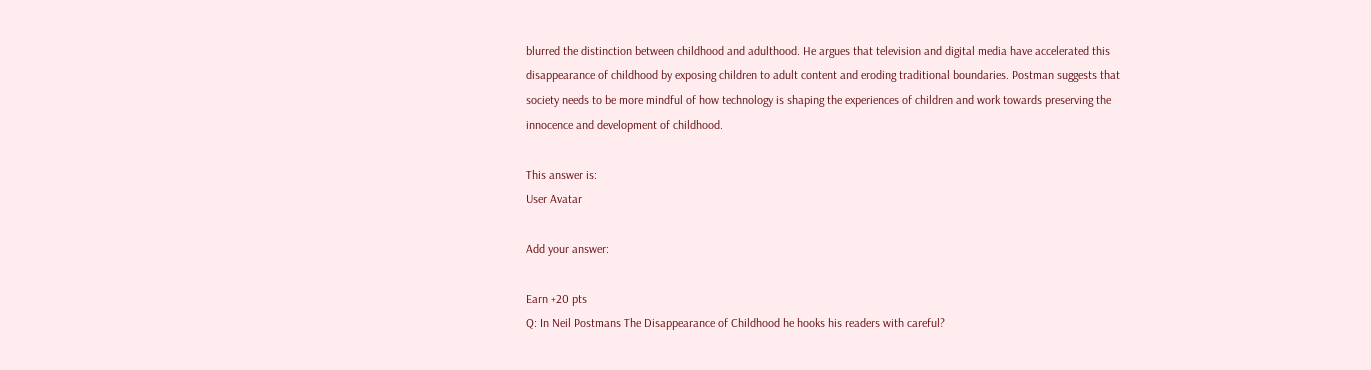blurred the distinction between childhood and adulthood. He argues that television and digital media have accelerated this disappearance of childhood by exposing children to adult content and eroding traditional boundaries. Postman suggests that society needs to be more mindful of how technology is shaping the experiences of children and work towards preserving the innocence and development of childhood.

This answer is:
User Avatar

Add your answer:

Earn +20 pts
Q: In Neil Postmans The Disappearance of Childhood he hooks his readers with careful?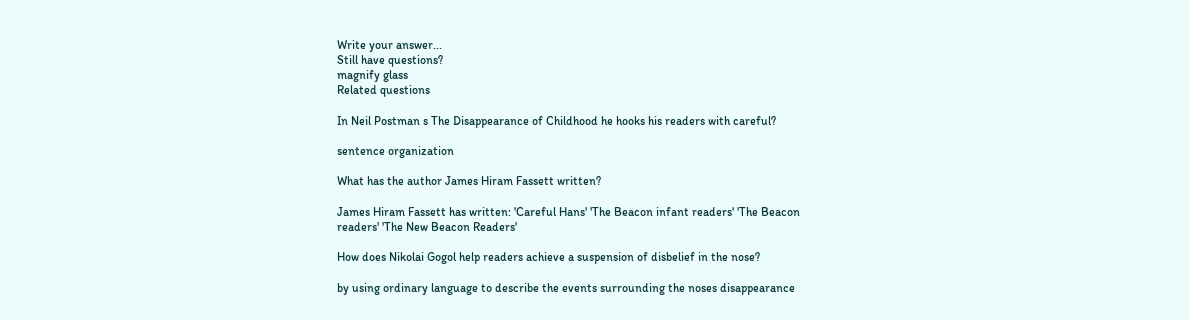Write your answer...
Still have questions?
magnify glass
Related questions

In Neil Postman s The Disappearance of Childhood he hooks his readers with careful?

sentence organization

What has the author James Hiram Fassett written?

James Hiram Fassett has written: 'Careful Hans' 'The Beacon infant readers' 'The Beacon readers' 'The New Beacon Readers'

How does Nikolai Gogol help readers achieve a suspension of disbelief in the nose?

by using ordinary language to describe the events surrounding the noses disappearance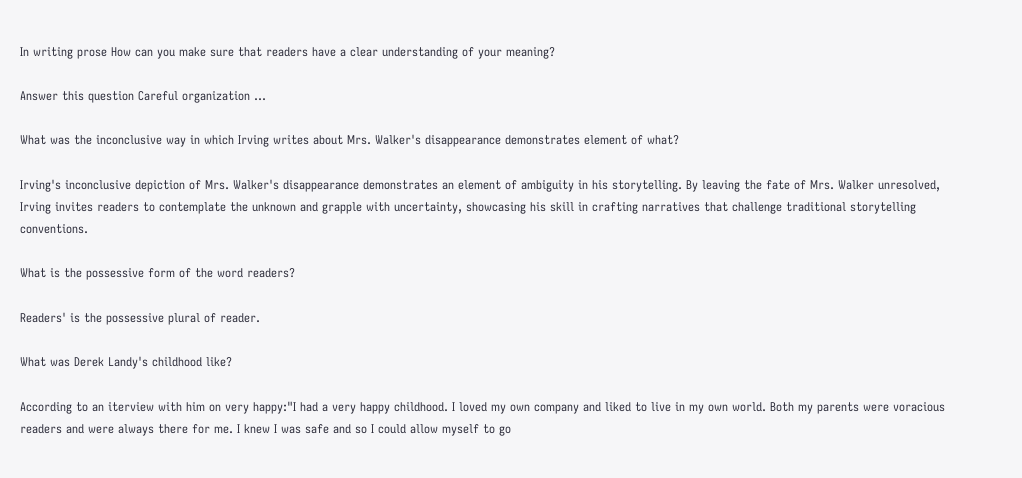In writing prose How can you make sure that readers have a clear understanding of your meaning?

Answer this question Careful organization …

What was the inconclusive way in which Irving writes about Mrs. Walker's disappearance demonstrates element of what?

Irving's inconclusive depiction of Mrs. Walker's disappearance demonstrates an element of ambiguity in his storytelling. By leaving the fate of Mrs. Walker unresolved, Irving invites readers to contemplate the unknown and grapple with uncertainty, showcasing his skill in crafting narratives that challenge traditional storytelling conventions.

What is the possessive form of the word readers?

Readers' is the possessive plural of reader.

What was Derek Landy's childhood like?

According to an iterview with him on very happy:"I had a very happy childhood. I loved my own company and liked to live in my own world. Both my parents were voracious readers and were always there for me. I knew I was safe and so I could allow myself to go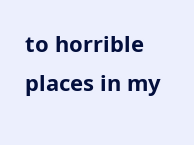to horrible places in my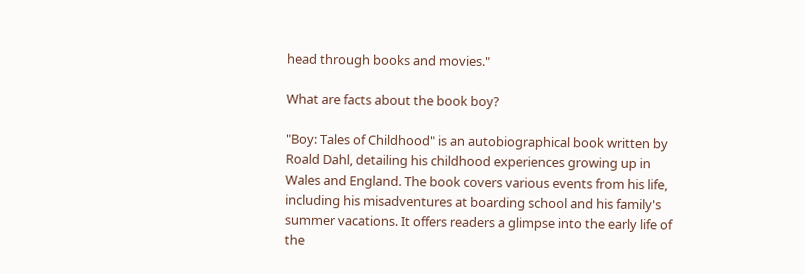head through books and movies."

What are facts about the book boy?

"Boy: Tales of Childhood" is an autobiographical book written by Roald Dahl, detailing his childhood experiences growing up in Wales and England. The book covers various events from his life, including his misadventures at boarding school and his family's summer vacations. It offers readers a glimpse into the early life of the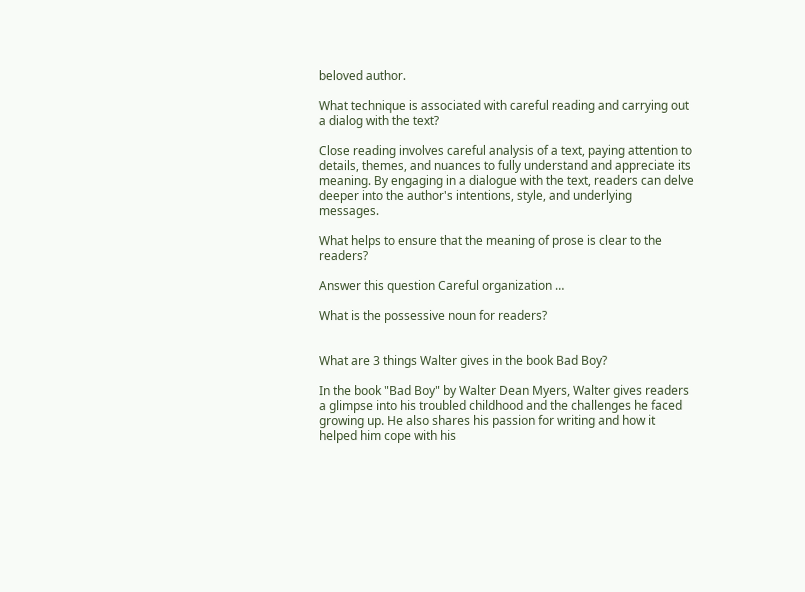beloved author.

What technique is associated with careful reading and carrying out a dialog with the text?

Close reading involves careful analysis of a text, paying attention to details, themes, and nuances to fully understand and appreciate its meaning. By engaging in a dialogue with the text, readers can delve deeper into the author's intentions, style, and underlying messages.

What helps to ensure that the meaning of prose is clear to the readers?

Answer this question Careful organization …

What is the possessive noun for readers?


What are 3 things Walter gives in the book Bad Boy?

In the book "Bad Boy" by Walter Dean Myers, Walter gives readers a glimpse into his troubled childhood and the challenges he faced growing up. He also shares his passion for writing and how it helped him cope with his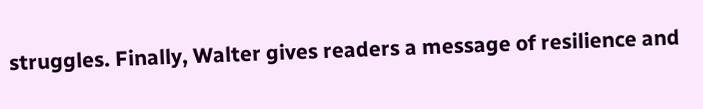struggles. Finally, Walter gives readers a message of resilience and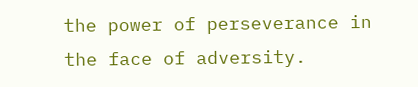the power of perseverance in the face of adversity.